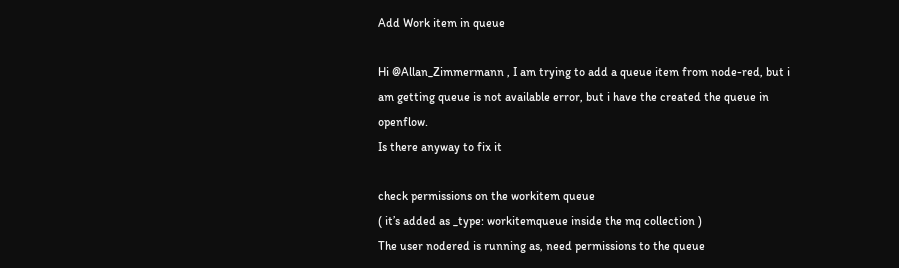Add Work item in queue

Hi @Allan_Zimmermann , I am trying to add a queue item from node-red, but i am getting queue is not available error, but i have the created the queue in openflow.
Is there anyway to fix it

check permissions on the workitem queue
( it’s added as _type: workitemqueue inside the mq collection )
The user nodered is running as, need permissions to the queue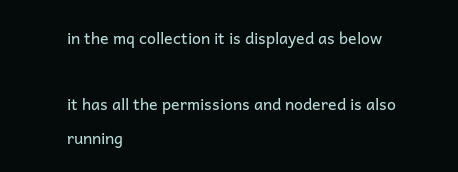in the mq collection it is displayed as below

it has all the permissions and nodered is also running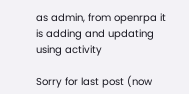as admin, from openrpa it is adding and updating using activity

Sorry for last post (now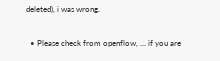deleted), i was wrong.

  • Please check from openflow, … if you are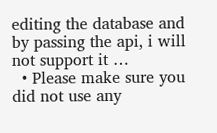editing the database and by passing the api, i will not support it …
  • Please make sure you did not use any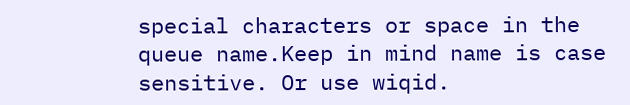special characters or space in the queue name.Keep in mind name is case sensitive. Or use wiqid.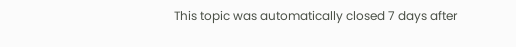This topic was automatically closed 7 days after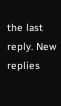the last reply. New replies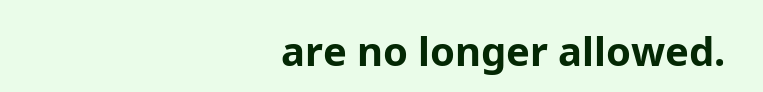are no longer allowed.